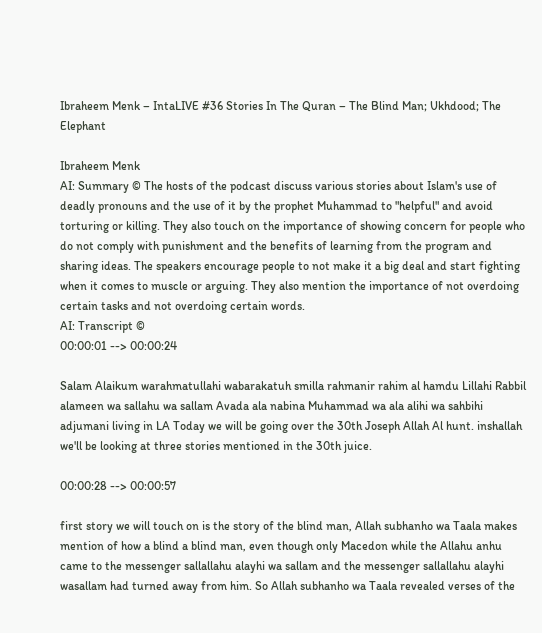Ibraheem Menk – IntaLIVE #36 Stories In The Quran – The Blind Man; Ukhdood; The Elephant

Ibraheem Menk
AI: Summary © The hosts of the podcast discuss various stories about Islam's use of deadly pronouns and the use of it by the prophet Muhammad to "helpful" and avoid torturing or killing. They also touch on the importance of showing concern for people who do not comply with punishment and the benefits of learning from the program and sharing ideas. The speakers encourage people to not make it a big deal and start fighting when it comes to muscle or arguing. They also mention the importance of not overdoing certain tasks and not overdoing certain words.
AI: Transcript ©
00:00:01 --> 00:00:24

Salam Alaikum warahmatullahi wabarakatuh smilla rahmanir rahim al hamdu Lillahi Rabbil alameen wa sallahu wa sallam Avada ala nabina Muhammad wa ala alihi wa sahbihi adjumani living in LA Today we will be going over the 30th Joseph Allah Al hunt. inshallah we'll be looking at three stories mentioned in the 30th juice.

00:00:28 --> 00:00:57

first story we will touch on is the story of the blind man, Allah subhanho wa Taala makes mention of how a blind a blind man, even though only Macedon while the Allahu anhu came to the messenger sallallahu alayhi wa sallam and the messenger sallallahu alayhi wasallam had turned away from him. So Allah subhanho wa Taala revealed verses of the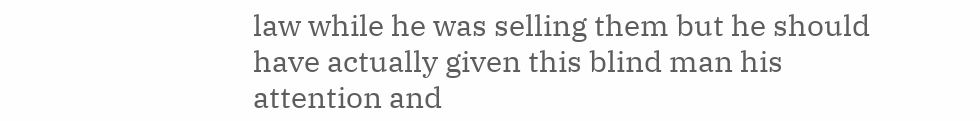law while he was selling them but he should have actually given this blind man his attention and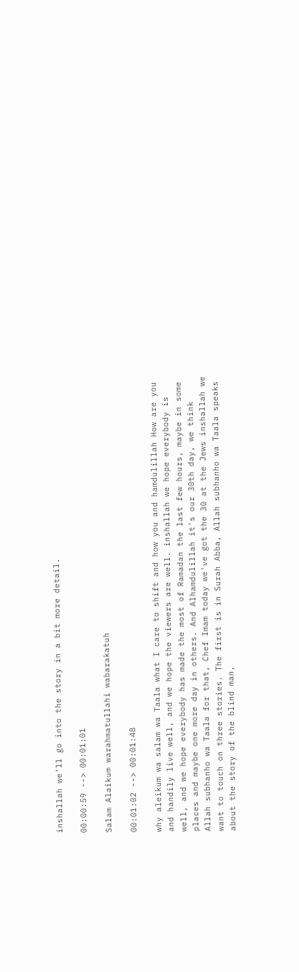inshallah we'll go into the story in a bit more detail.

00:00:59 --> 00:01:01

Salam Alaikum warahmatullahi wabarakatuh

00:01:02 --> 00:01:48

why aleikum wa salam wa Taala what I care to shift and how you and hamdulillah How are you and handily live well, and we hope the viewers are well. inshallah we hope everybody is well, and we hope everybody has made the most of Ramadan the last few hours, maybe in some places and maybe one more day in others. And Alhamdulillah it's our 30th day, we think Allah subhanho wa Taala for that, Chef Imam today we've got the 30 at the Jews inshallah we want to touch on three stories. The first is in Surah Abba, Allah subhanho wa Taala speaks about the story of the blind man,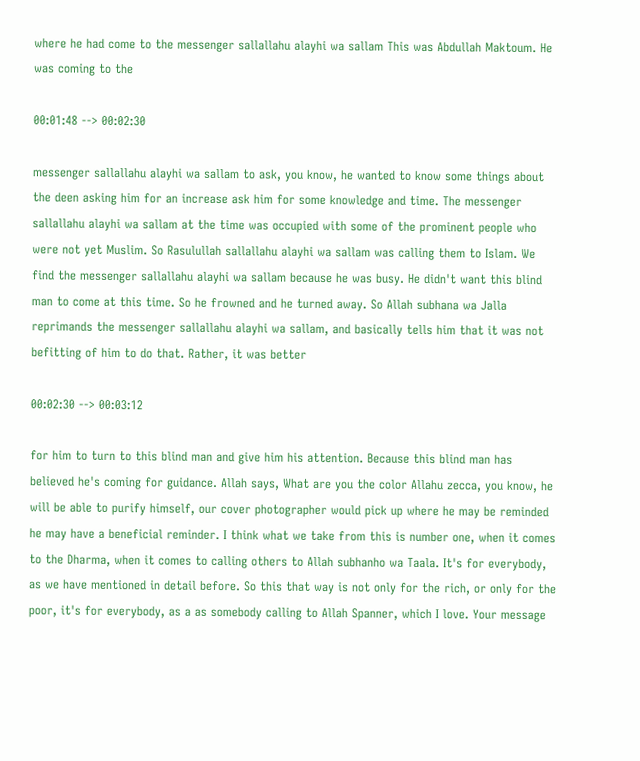where he had come to the messenger sallallahu alayhi wa sallam This was Abdullah Maktoum. He was coming to the

00:01:48 --> 00:02:30

messenger sallallahu alayhi wa sallam to ask, you know, he wanted to know some things about the deen asking him for an increase ask him for some knowledge and time. The messenger sallallahu alayhi wa sallam at the time was occupied with some of the prominent people who were not yet Muslim. So Rasulullah sallallahu alayhi wa sallam was calling them to Islam. We find the messenger sallallahu alayhi wa sallam because he was busy. He didn't want this blind man to come at this time. So he frowned and he turned away. So Allah subhana wa Jalla reprimands the messenger sallallahu alayhi wa sallam, and basically tells him that it was not befitting of him to do that. Rather, it was better

00:02:30 --> 00:03:12

for him to turn to this blind man and give him his attention. Because this blind man has believed he's coming for guidance. Allah says, What are you the color Allahu zecca, you know, he will be able to purify himself, our cover photographer would pick up where he may be reminded he may have a beneficial reminder. I think what we take from this is number one, when it comes to the Dharma, when it comes to calling others to Allah subhanho wa Taala. It's for everybody, as we have mentioned in detail before. So this that way is not only for the rich, or only for the poor, it's for everybody, as a as somebody calling to Allah Spanner, which I love. Your message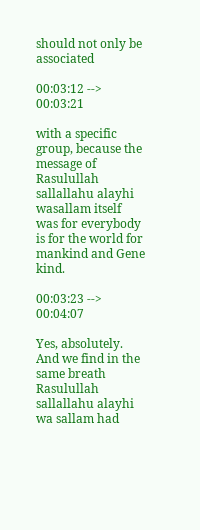should not only be associated

00:03:12 --> 00:03:21

with a specific group, because the message of Rasulullah sallallahu alayhi wasallam itself was for everybody is for the world for mankind and Gene kind.

00:03:23 --> 00:04:07

Yes, absolutely. And we find in the same breath Rasulullah sallallahu alayhi wa sallam had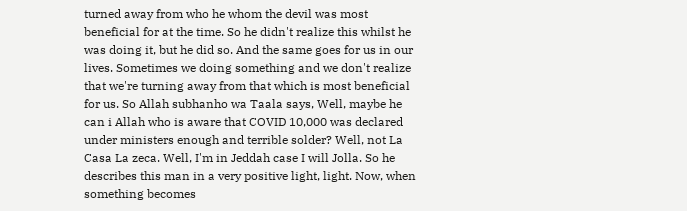turned away from who he whom the devil was most beneficial for at the time. So he didn't realize this whilst he was doing it, but he did so. And the same goes for us in our lives. Sometimes we doing something and we don't realize that we're turning away from that which is most beneficial for us. So Allah subhanho wa Taala says, Well, maybe he can i Allah who is aware that COVID 10,000 was declared under ministers enough and terrible solder? Well, not La Casa La zeca. Well, I'm in Jeddah case I will Jolla. So he describes this man in a very positive light, light. Now, when something becomes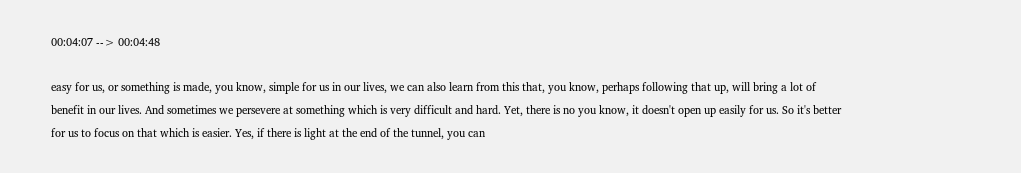00:04:07 --> 00:04:48

easy for us, or something is made, you know, simple for us in our lives, we can also learn from this that, you know, perhaps following that up, will bring a lot of benefit in our lives. And sometimes we persevere at something which is very difficult and hard. Yet, there is no you know, it doesn't open up easily for us. So it's better for us to focus on that which is easier. Yes, if there is light at the end of the tunnel, you can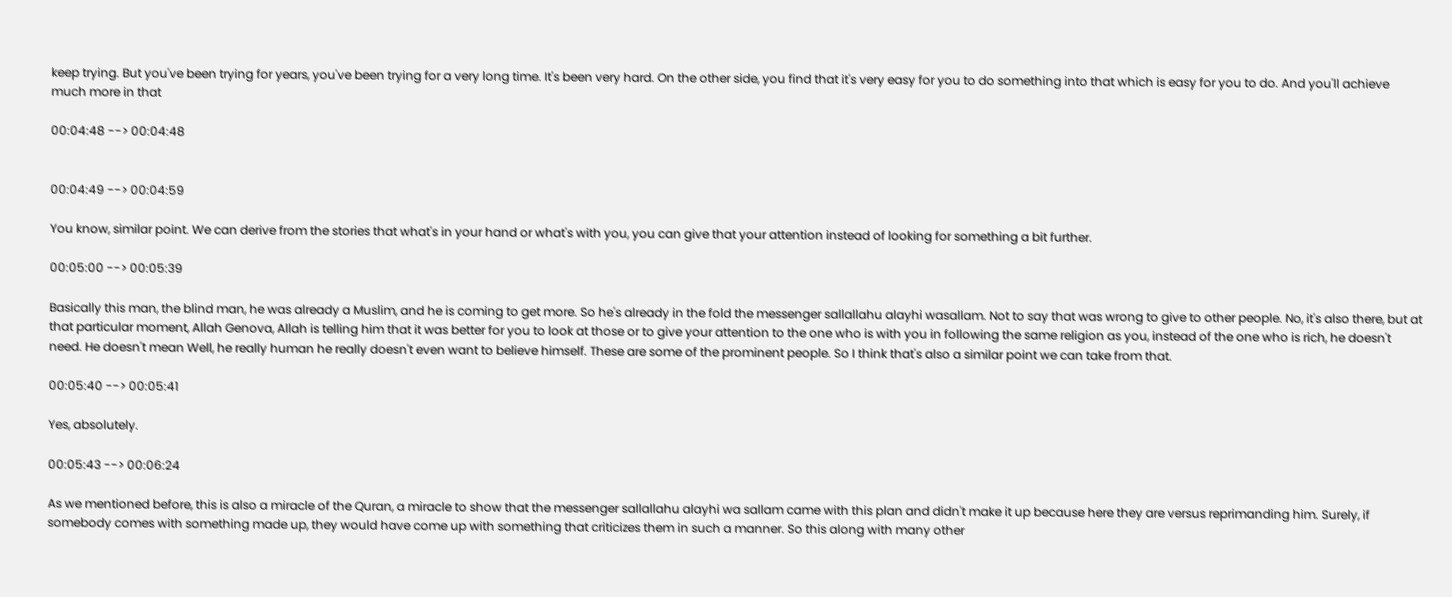keep trying. But you've been trying for years, you've been trying for a very long time. It's been very hard. On the other side, you find that it's very easy for you to do something into that which is easy for you to do. And you'll achieve much more in that

00:04:48 --> 00:04:48


00:04:49 --> 00:04:59

You know, similar point. We can derive from the stories that what's in your hand or what's with you, you can give that your attention instead of looking for something a bit further.

00:05:00 --> 00:05:39

Basically this man, the blind man, he was already a Muslim, and he is coming to get more. So he's already in the fold the messenger sallallahu alayhi wasallam. Not to say that was wrong to give to other people. No, it's also there, but at that particular moment, Allah Genova, Allah is telling him that it was better for you to look at those or to give your attention to the one who is with you in following the same religion as you, instead of the one who is rich, he doesn't need. He doesn't mean Well, he really human he really doesn't even want to believe himself. These are some of the prominent people. So I think that's also a similar point we can take from that.

00:05:40 --> 00:05:41

Yes, absolutely.

00:05:43 --> 00:06:24

As we mentioned before, this is also a miracle of the Quran, a miracle to show that the messenger sallallahu alayhi wa sallam came with this plan and didn't make it up because here they are versus reprimanding him. Surely, if somebody comes with something made up, they would have come up with something that criticizes them in such a manner. So this along with many other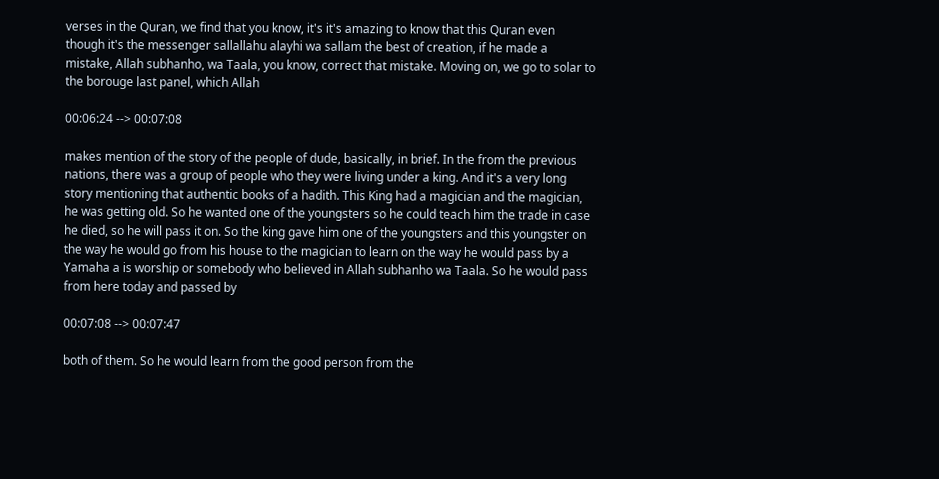verses in the Quran, we find that you know, it's it's amazing to know that this Quran even though it's the messenger sallallahu alayhi wa sallam the best of creation, if he made a mistake, Allah subhanho, wa Taala, you know, correct that mistake. Moving on, we go to solar to the borouge last panel, which Allah

00:06:24 --> 00:07:08

makes mention of the story of the people of dude, basically, in brief. In the from the previous nations, there was a group of people who they were living under a king. And it's a very long story mentioning that authentic books of a hadith. This King had a magician and the magician, he was getting old. So he wanted one of the youngsters so he could teach him the trade in case he died, so he will pass it on. So the king gave him one of the youngsters and this youngster on the way he would go from his house to the magician to learn on the way he would pass by a Yamaha a is worship or somebody who believed in Allah subhanho wa Taala. So he would pass from here today and passed by

00:07:08 --> 00:07:47

both of them. So he would learn from the good person from the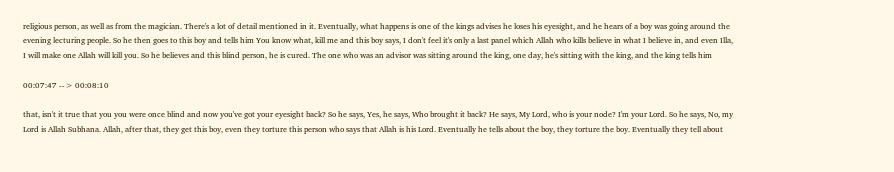religious person, as well as from the magician. There's a lot of detail mentioned in it. Eventually, what happens is one of the kings advises he loses his eyesight, and he hears of a boy was going around the evening lecturing people. So he then goes to this boy and tells him You know what, kill me and this boy says, I don't feel it's only a last panel which Allah who kills believe in what I believe in, and even Illa, I will make one Allah will kill you. So he believes and this blind person, he is cured. The one who was an advisor was sitting around the king, one day, he's sitting with the king, and the king tells him

00:07:47 --> 00:08:10

that, isn't it true that you you were once blind and now you've got your eyesight back? So he says, Yes, he says, Who brought it back? He says, My Lord, who is your node? I'm your Lord. So he says, No, my Lord is Allah Subhana. Allah, after that, they get this boy, even they torture this person who says that Allah is his Lord. Eventually he tells about the boy, they torture the boy. Eventually they tell about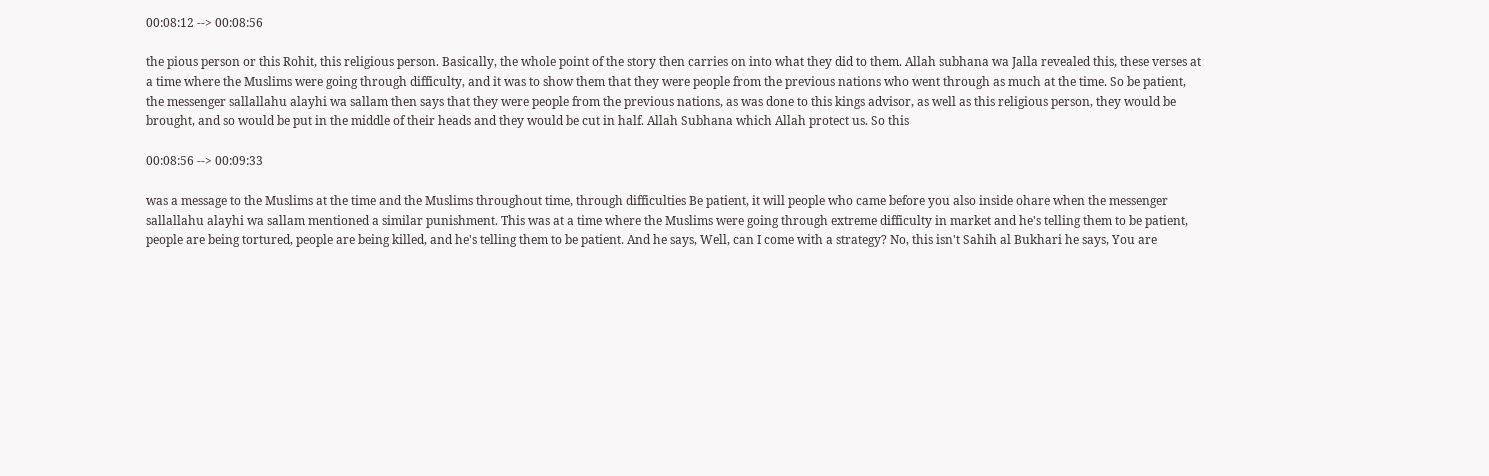00:08:12 --> 00:08:56

the pious person or this Rohit, this religious person. Basically, the whole point of the story then carries on into what they did to them. Allah subhana wa Jalla revealed this, these verses at a time where the Muslims were going through difficulty, and it was to show them that they were people from the previous nations who went through as much at the time. So be patient, the messenger sallallahu alayhi wa sallam then says that they were people from the previous nations, as was done to this kings advisor, as well as this religious person, they would be brought, and so would be put in the middle of their heads and they would be cut in half. Allah Subhana which Allah protect us. So this

00:08:56 --> 00:09:33

was a message to the Muslims at the time and the Muslims throughout time, through difficulties Be patient, it will people who came before you also inside ohare when the messenger sallallahu alayhi wa sallam mentioned a similar punishment. This was at a time where the Muslims were going through extreme difficulty in market and he's telling them to be patient, people are being tortured, people are being killed, and he's telling them to be patient. And he says, Well, can I come with a strategy? No, this isn't Sahih al Bukhari he says, You are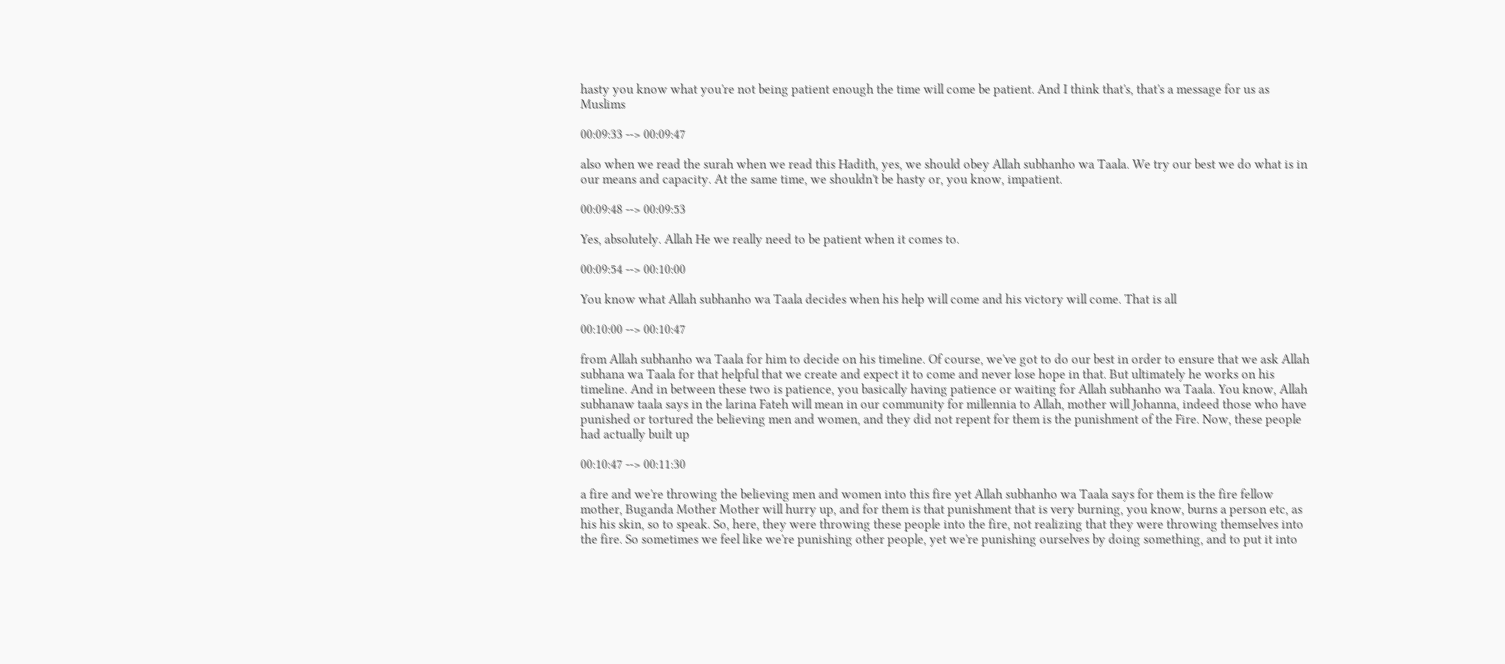hasty you know what you're not being patient enough the time will come be patient. And I think that's, that's a message for us as Muslims

00:09:33 --> 00:09:47

also when we read the surah when we read this Hadith, yes, we should obey Allah subhanho wa Taala. We try our best we do what is in our means and capacity. At the same time, we shouldn't be hasty or, you know, impatient.

00:09:48 --> 00:09:53

Yes, absolutely. Allah He we really need to be patient when it comes to.

00:09:54 --> 00:10:00

You know what Allah subhanho wa Taala decides when his help will come and his victory will come. That is all

00:10:00 --> 00:10:47

from Allah subhanho wa Taala for him to decide on his timeline. Of course, we've got to do our best in order to ensure that we ask Allah subhana wa Taala for that helpful that we create and expect it to come and never lose hope in that. But ultimately he works on his timeline. And in between these two is patience, you basically having patience or waiting for Allah subhanho wa Taala. You know, Allah subhanaw taala says in the larina Fateh will mean in our community for millennia to Allah, mother will Johanna, indeed those who have punished or tortured the believing men and women, and they did not repent for them is the punishment of the Fire. Now, these people had actually built up

00:10:47 --> 00:11:30

a fire and we're throwing the believing men and women into this fire yet Allah subhanho wa Taala says for them is the fire fellow mother, Buganda Mother Mother will hurry up, and for them is that punishment that is very burning, you know, burns a person etc, as his his skin, so to speak. So, here, they were throwing these people into the fire, not realizing that they were throwing themselves into the fire. So sometimes we feel like we're punishing other people, yet we're punishing ourselves by doing something, and to put it into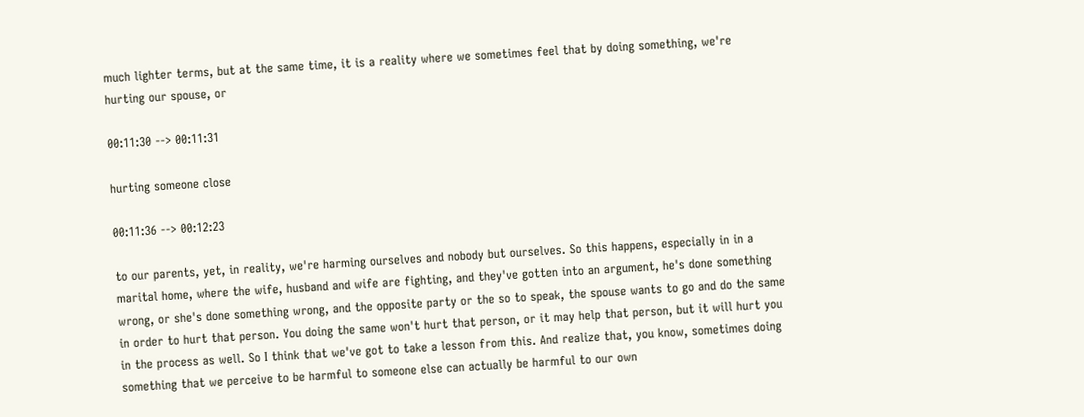much lighter terms, but at the same time, it is a reality where we sometimes feel that by doing something, we're hurting our spouse, or

00:11:30 --> 00:11:31

hurting someone close

00:11:36 --> 00:12:23

to our parents, yet, in reality, we're harming ourselves and nobody but ourselves. So this happens, especially in in a marital home, where the wife, husband and wife are fighting, and they've gotten into an argument, he's done something wrong, or she's done something wrong, and the opposite party or the so to speak, the spouse wants to go and do the same in order to hurt that person. You doing the same won't hurt that person, or it may help that person, but it will hurt you in the process as well. So I think that we've got to take a lesson from this. And realize that, you know, sometimes doing something that we perceive to be harmful to someone else can actually be harmful to our own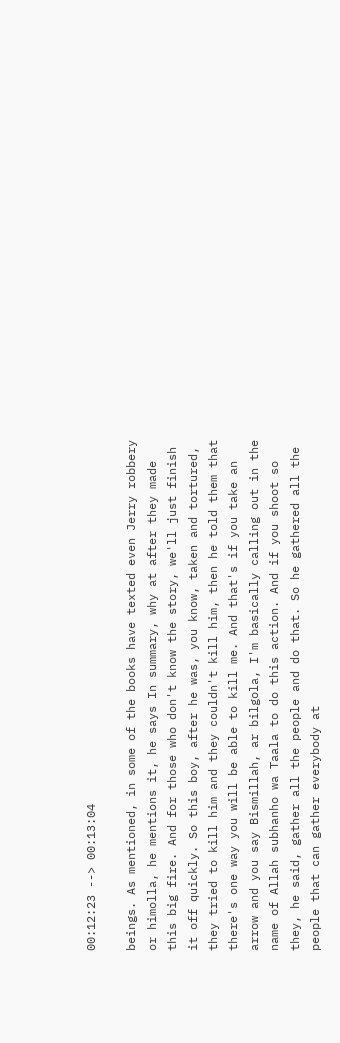00:12:23 --> 00:13:04

beings. As mentioned, in some of the books have texted even Jerry robbery or himolla, he mentions it, he says In summary, why at after they made this big fire. And for those who don't know the story, we'll just finish it off quickly. So this boy, after he was, you know, taken and tortured, they tried to kill him and they couldn't kill him, then he told them that there's one way you will be able to kill me. And that's if you take an arrow and you say Bismillah, ar bilgola, I'm basically calling out in the name of Allah subhanho wa Taala to do this action. And if you shoot so they, he said, gather all the people and do that. So he gathered all the people that can gather everybody at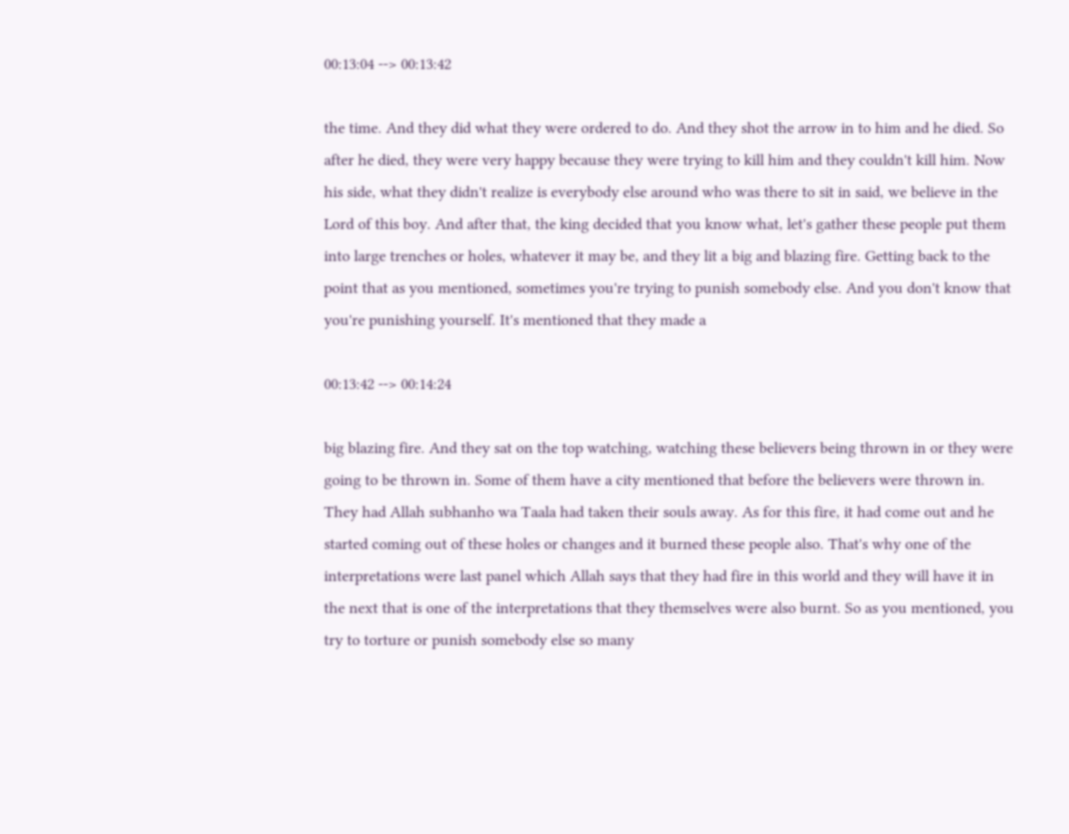00:13:04 --> 00:13:42

the time. And they did what they were ordered to do. And they shot the arrow in to him and he died. So after he died, they were very happy because they were trying to kill him and they couldn't kill him. Now his side, what they didn't realize is everybody else around who was there to sit in said, we believe in the Lord of this boy. And after that, the king decided that you know what, let's gather these people put them into large trenches or holes, whatever it may be, and they lit a big and blazing fire. Getting back to the point that as you mentioned, sometimes you're trying to punish somebody else. And you don't know that you're punishing yourself. It's mentioned that they made a

00:13:42 --> 00:14:24

big blazing fire. And they sat on the top watching, watching these believers being thrown in or they were going to be thrown in. Some of them have a city mentioned that before the believers were thrown in. They had Allah subhanho wa Taala had taken their souls away. As for this fire, it had come out and he started coming out of these holes or changes and it burned these people also. That's why one of the interpretations were last panel which Allah says that they had fire in this world and they will have it in the next that is one of the interpretations that they themselves were also burnt. So as you mentioned, you try to torture or punish somebody else so many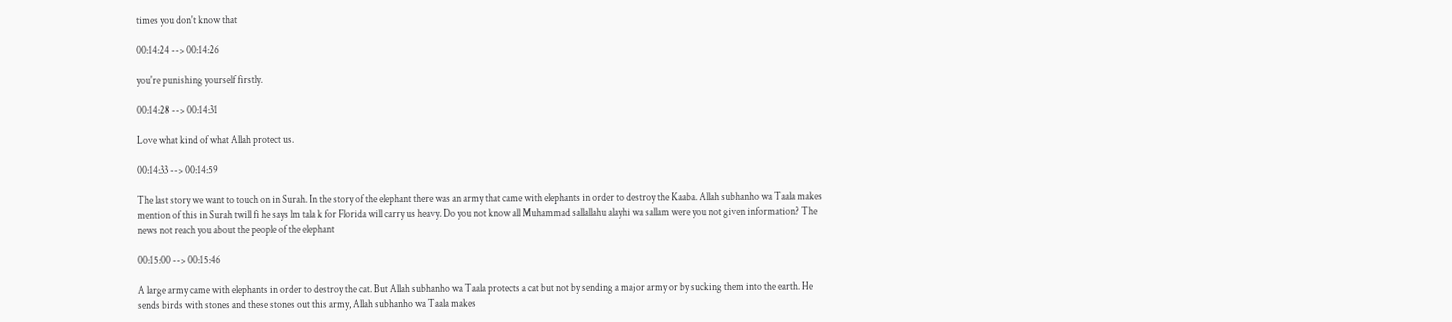times you don't know that

00:14:24 --> 00:14:26

you're punishing yourself firstly.

00:14:28 --> 00:14:31

Love what kind of what Allah protect us.

00:14:33 --> 00:14:59

The last story we want to touch on in Surah. In the story of the elephant there was an army that came with elephants in order to destroy the Kaaba. Allah subhanho wa Taala makes mention of this in Surah twill fi he says lm tala k for Florida will carry us heavy. Do you not know all Muhammad sallallahu alayhi wa sallam were you not given information? The news not reach you about the people of the elephant

00:15:00 --> 00:15:46

A large army came with elephants in order to destroy the cat. But Allah subhanho wa Taala protects a cat but not by sending a major army or by sucking them into the earth. He sends birds with stones and these stones out this army, Allah subhanho wa Taala makes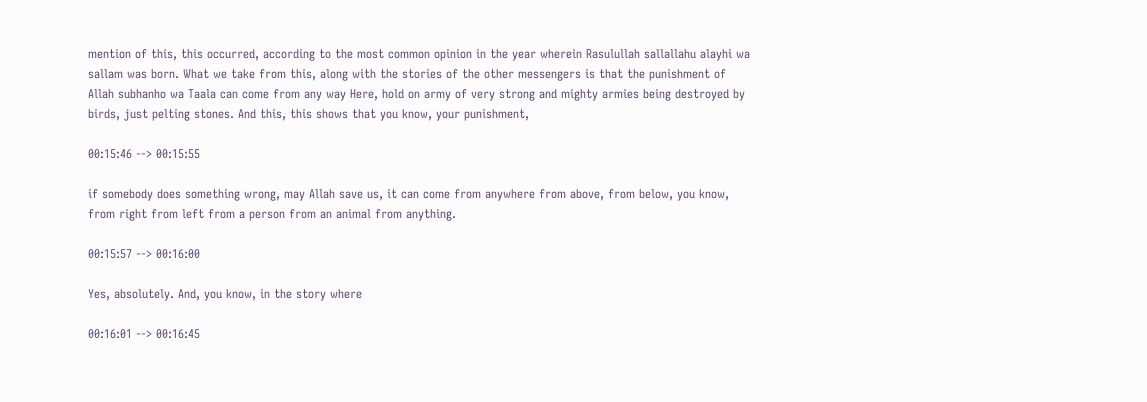mention of this, this occurred, according to the most common opinion in the year wherein Rasulullah sallallahu alayhi wa sallam was born. What we take from this, along with the stories of the other messengers is that the punishment of Allah subhanho wa Taala can come from any way Here, hold on army of very strong and mighty armies being destroyed by birds, just pelting stones. And this, this shows that you know, your punishment,

00:15:46 --> 00:15:55

if somebody does something wrong, may Allah save us, it can come from anywhere from above, from below, you know, from right from left from a person from an animal from anything.

00:15:57 --> 00:16:00

Yes, absolutely. And, you know, in the story where

00:16:01 --> 00:16:45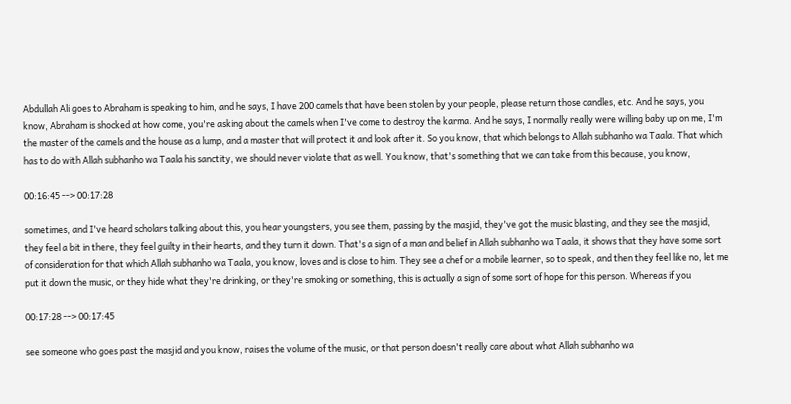Abdullah Ali goes to Abraham is speaking to him, and he says, I have 200 camels that have been stolen by your people, please return those candles, etc. And he says, you know, Abraham is shocked at how come, you're asking about the camels when I've come to destroy the karma. And he says, I normally really were willing baby up on me, I'm the master of the camels and the house as a lump, and a master that will protect it and look after it. So you know, that which belongs to Allah subhanho wa Taala. That which has to do with Allah subhanho wa Taala his sanctity, we should never violate that as well. You know, that's something that we can take from this because, you know,

00:16:45 --> 00:17:28

sometimes, and I've heard scholars talking about this, you hear youngsters, you see them, passing by the masjid, they've got the music blasting, and they see the masjid, they feel a bit in there, they feel guilty in their hearts, and they turn it down. That's a sign of a man and belief in Allah subhanho wa Taala, it shows that they have some sort of consideration for that which Allah subhanho wa Taala, you know, loves and is close to him. They see a chef or a mobile learner, so to speak, and then they feel like no, let me put it down the music, or they hide what they're drinking, or they're smoking or something, this is actually a sign of some sort of hope for this person. Whereas if you

00:17:28 --> 00:17:45

see someone who goes past the masjid and you know, raises the volume of the music, or that person doesn't really care about what Allah subhanho wa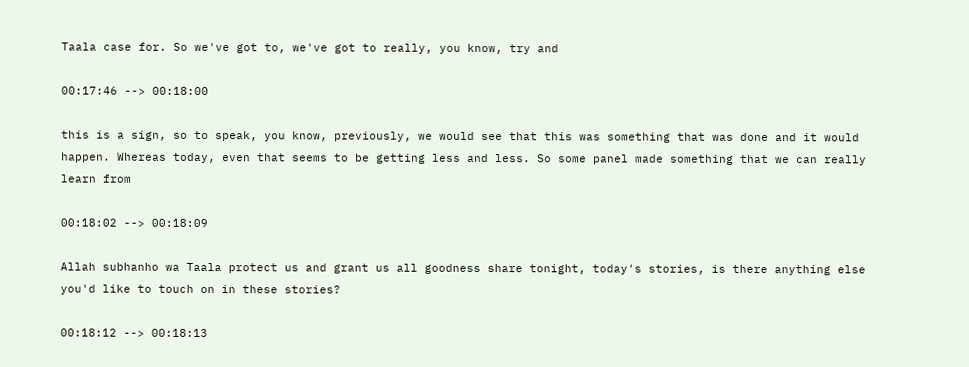Taala case for. So we've got to, we've got to really, you know, try and

00:17:46 --> 00:18:00

this is a sign, so to speak, you know, previously, we would see that this was something that was done and it would happen. Whereas today, even that seems to be getting less and less. So some panel made something that we can really learn from

00:18:02 --> 00:18:09

Allah subhanho wa Taala protect us and grant us all goodness share tonight, today's stories, is there anything else you'd like to touch on in these stories?

00:18:12 --> 00:18:13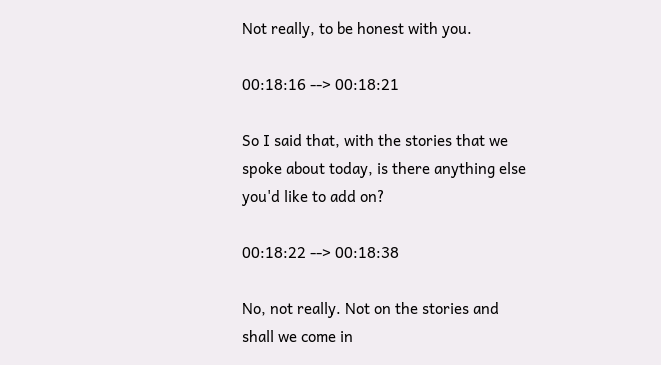Not really, to be honest with you.

00:18:16 --> 00:18:21

So I said that, with the stories that we spoke about today, is there anything else you'd like to add on?

00:18:22 --> 00:18:38

No, not really. Not on the stories and shall we come in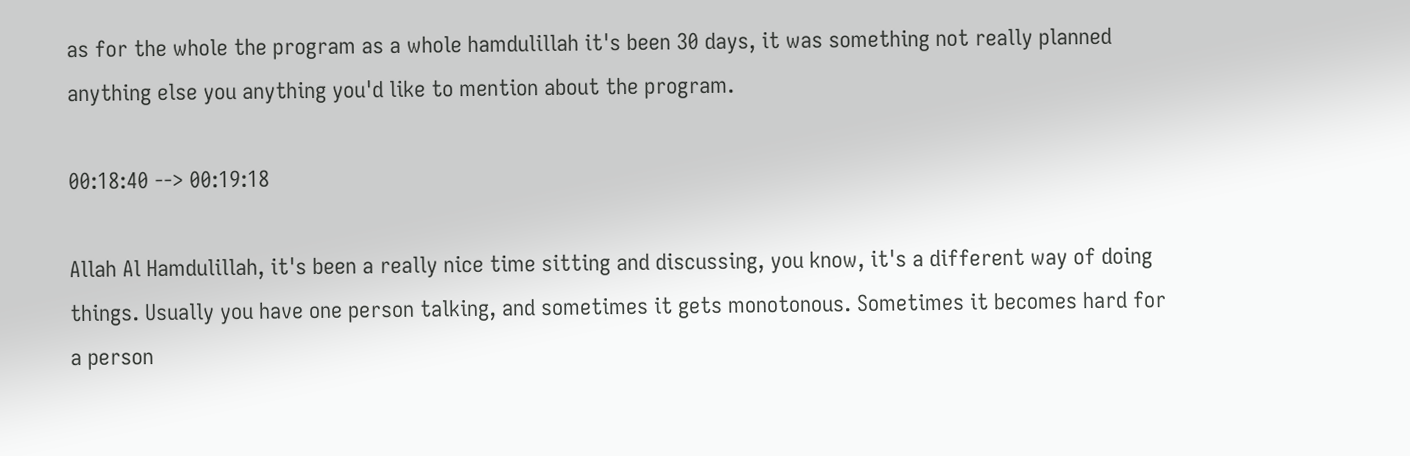as for the whole the program as a whole hamdulillah it's been 30 days, it was something not really planned anything else you anything you'd like to mention about the program.

00:18:40 --> 00:19:18

Allah Al Hamdulillah, it's been a really nice time sitting and discussing, you know, it's a different way of doing things. Usually you have one person talking, and sometimes it gets monotonous. Sometimes it becomes hard for a person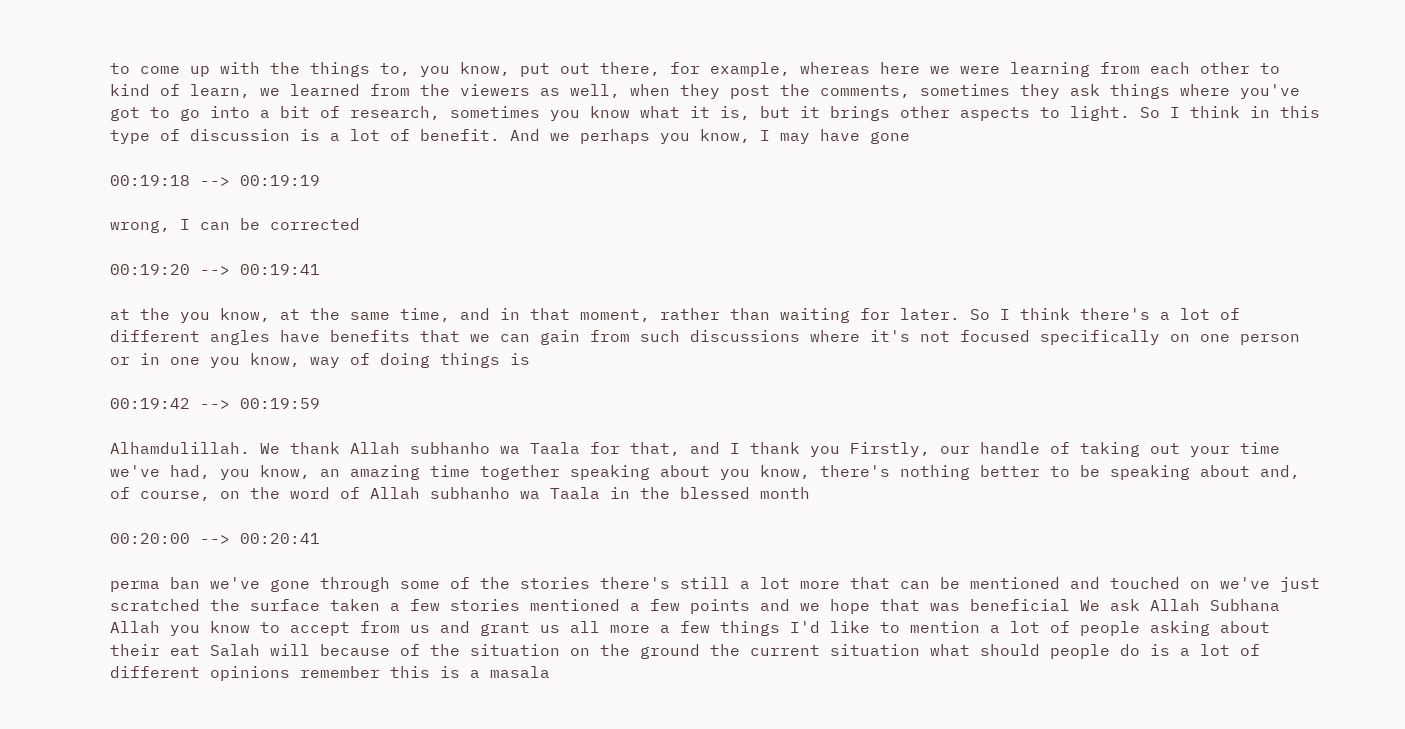to come up with the things to, you know, put out there, for example, whereas here we were learning from each other to kind of learn, we learned from the viewers as well, when they post the comments, sometimes they ask things where you've got to go into a bit of research, sometimes you know what it is, but it brings other aspects to light. So I think in this type of discussion is a lot of benefit. And we perhaps you know, I may have gone

00:19:18 --> 00:19:19

wrong, I can be corrected

00:19:20 --> 00:19:41

at the you know, at the same time, and in that moment, rather than waiting for later. So I think there's a lot of different angles have benefits that we can gain from such discussions where it's not focused specifically on one person or in one you know, way of doing things is

00:19:42 --> 00:19:59

Alhamdulillah. We thank Allah subhanho wa Taala for that, and I thank you Firstly, our handle of taking out your time we've had, you know, an amazing time together speaking about you know, there's nothing better to be speaking about and, of course, on the word of Allah subhanho wa Taala in the blessed month

00:20:00 --> 00:20:41

perma ban we've gone through some of the stories there's still a lot more that can be mentioned and touched on we've just scratched the surface taken a few stories mentioned a few points and we hope that was beneficial We ask Allah Subhana Allah you know to accept from us and grant us all more a few things I'd like to mention a lot of people asking about their eat Salah will because of the situation on the ground the current situation what should people do is a lot of different opinions remember this is a masala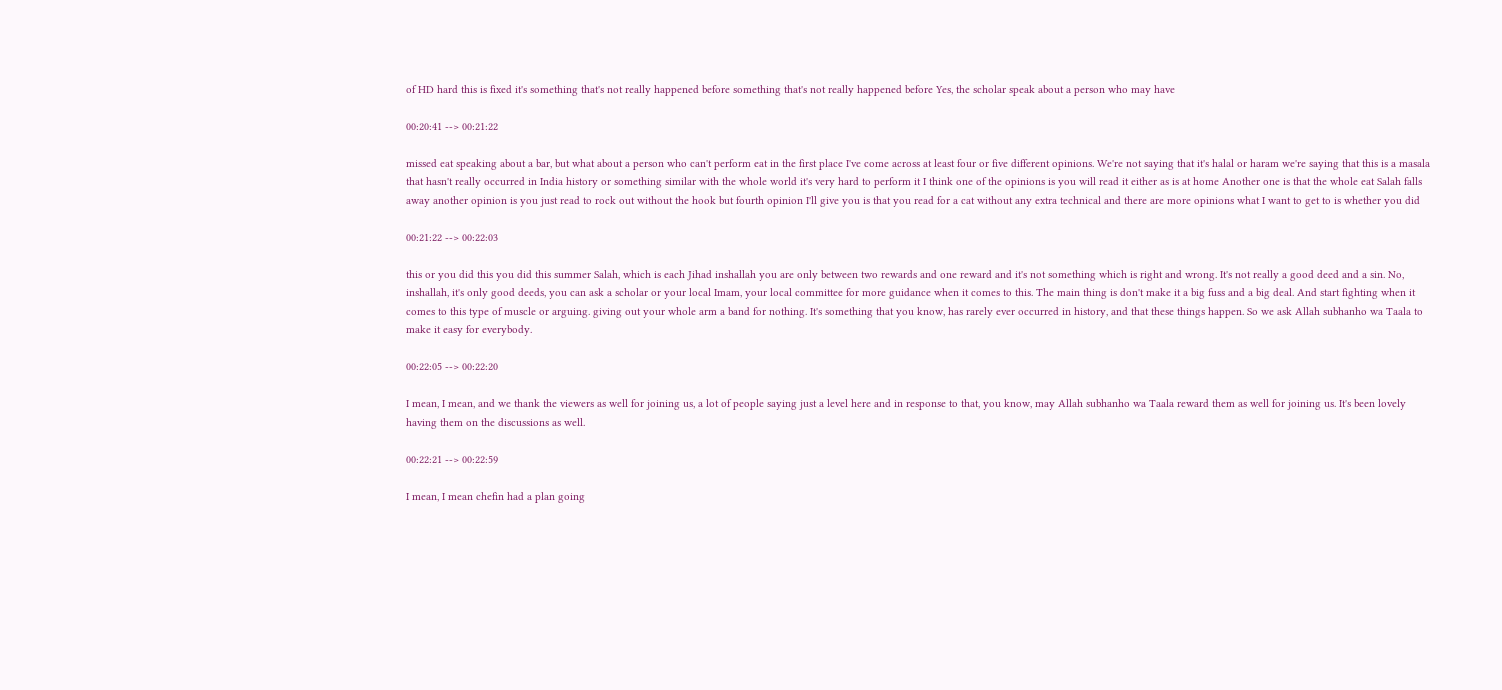of HD hard this is fixed it's something that's not really happened before something that's not really happened before Yes, the scholar speak about a person who may have

00:20:41 --> 00:21:22

missed eat speaking about a bar, but what about a person who can't perform eat in the first place I've come across at least four or five different opinions. We're not saying that it's halal or haram we're saying that this is a masala that hasn't really occurred in India history or something similar with the whole world it's very hard to perform it I think one of the opinions is you will read it either as is at home Another one is that the whole eat Salah falls away another opinion is you just read to rock out without the hook but fourth opinion I'll give you is that you read for a cat without any extra technical and there are more opinions what I want to get to is whether you did

00:21:22 --> 00:22:03

this or you did this you did this summer Salah, which is each Jihad inshallah you are only between two rewards and one reward and it's not something which is right and wrong. It's not really a good deed and a sin. No, inshallah, it's only good deeds, you can ask a scholar or your local Imam, your local committee for more guidance when it comes to this. The main thing is don't make it a big fuss and a big deal. And start fighting when it comes to this type of muscle or arguing. giving out your whole arm a band for nothing. It's something that you know, has rarely ever occurred in history, and that these things happen. So we ask Allah subhanho wa Taala to make it easy for everybody.

00:22:05 --> 00:22:20

I mean, I mean, and we thank the viewers as well for joining us, a lot of people saying just a level here and in response to that, you know, may Allah subhanho wa Taala reward them as well for joining us. It's been lovely having them on the discussions as well.

00:22:21 --> 00:22:59

I mean, I mean chefin had a plan going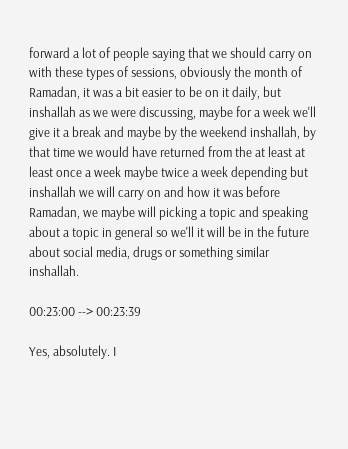forward a lot of people saying that we should carry on with these types of sessions, obviously the month of Ramadan, it was a bit easier to be on it daily, but inshallah as we were discussing, maybe for a week we'll give it a break and maybe by the weekend inshallah, by that time we would have returned from the at least at least once a week maybe twice a week depending but inshallah we will carry on and how it was before Ramadan, we maybe will picking a topic and speaking about a topic in general so we'll it will be in the future about social media, drugs or something similar inshallah.

00:23:00 --> 00:23:39

Yes, absolutely. I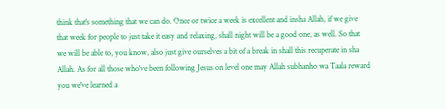think that's something that we can do. Once or twice a week is excellent and insha Allah, if we give that week for people to just take it easy and relaxing, shall night will be a good one, as well. So that we will be able to, you know, also just give ourselves a bit of a break in shall this recuperate in sha Allah. As for all those who've been following Jesus on level one may Allah subhanho wa Taala reward you we've learned a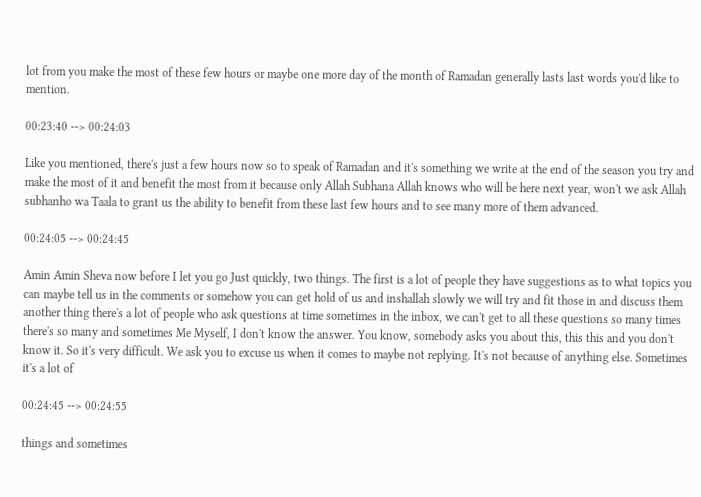lot from you make the most of these few hours or maybe one more day of the month of Ramadan generally lasts last words you'd like to mention.

00:23:40 --> 00:24:03

Like you mentioned, there's just a few hours now so to speak of Ramadan and it's something we write at the end of the season you try and make the most of it and benefit the most from it because only Allah Subhana Allah knows who will be here next year, won't we ask Allah subhanho wa Taala to grant us the ability to benefit from these last few hours and to see many more of them advanced.

00:24:05 --> 00:24:45

Amin Amin Sheva now before I let you go Just quickly, two things. The first is a lot of people they have suggestions as to what topics you can maybe tell us in the comments or somehow you can get hold of us and inshallah slowly we will try and fit those in and discuss them another thing there's a lot of people who ask questions at time sometimes in the inbox, we can't get to all these questions so many times there's so many and sometimes Me Myself, I don't know the answer. You know, somebody asks you about this, this this and you don't know it. So it's very difficult. We ask you to excuse us when it comes to maybe not replying. It's not because of anything else. Sometimes it's a lot of

00:24:45 --> 00:24:55

things and sometimes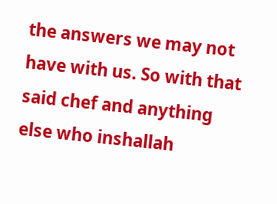the answers we may not have with us. So with that said chef and anything else who inshallah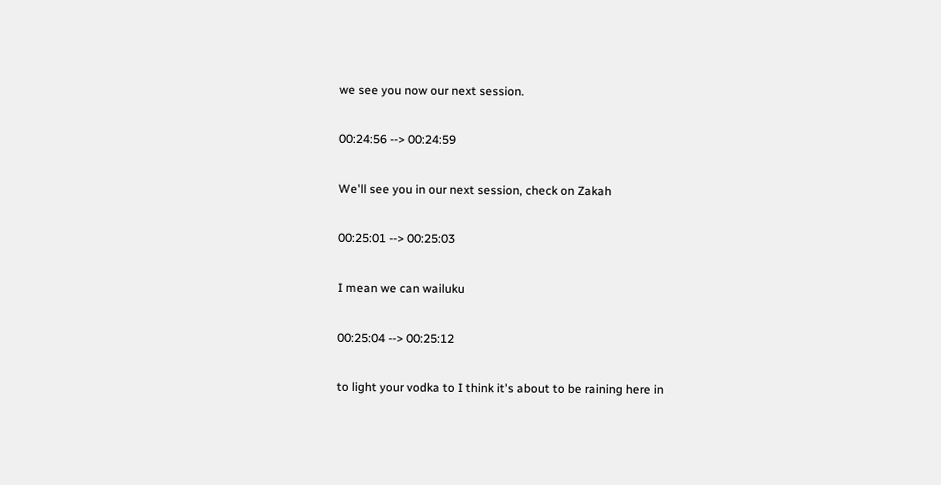we see you now our next session.

00:24:56 --> 00:24:59

We'll see you in our next session, check on Zakah

00:25:01 --> 00:25:03

I mean we can wailuku

00:25:04 --> 00:25:12

to light your vodka to I think it's about to be raining here in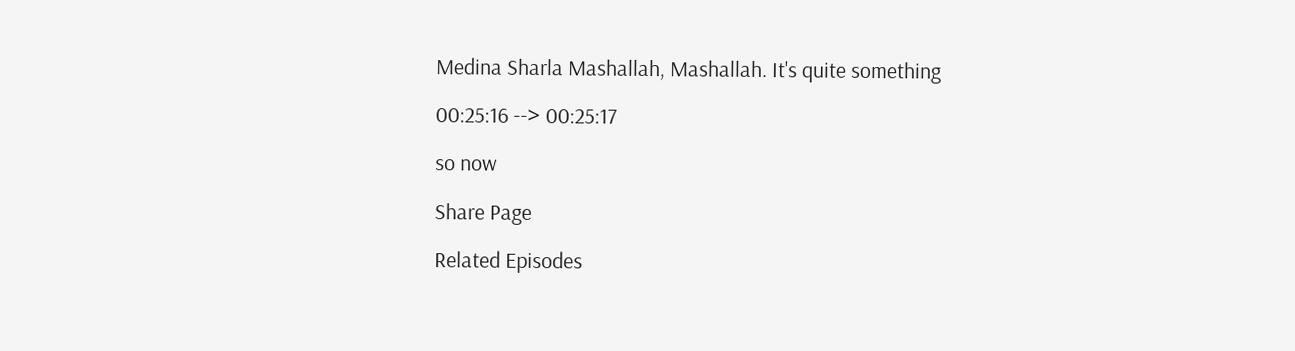Medina Sharla Mashallah, Mashallah. It's quite something

00:25:16 --> 00:25:17

so now

Share Page

Related Episodes